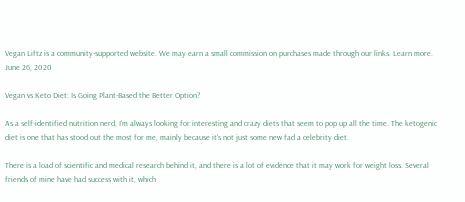Vegan Liftz is a community-supported website. We may earn a small commission on purchases made through our links. Learn more.
June 26, 2020

Vegan vs Keto Diet: Is Going Plant-Based the Better Option?

As a self-identified nutrition nerd, I'm always looking for interesting and crazy diets that seem to pop up all the time. The ketogenic diet is one that has stood out the most for me, mainly because it's not just some new fad a celebrity diet.

There is a load of scientific and medical research behind it, and there is a lot of evidence that it may work for weight loss. Several friends of mine have had success with it, which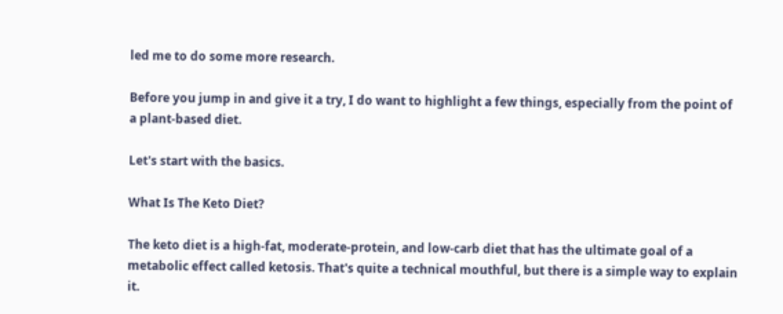led me to do some more research.

Before you jump in and give it a try, I do want to highlight a few things, especially from the point of a plant-based diet.

Let's start with the basics.

What Is The Keto Diet?

The keto diet is a high-fat, moderate-protein, and low-carb diet that has the ultimate goal of a metabolic effect called ketosis. That's quite a technical mouthful, but there is a simple way to explain it.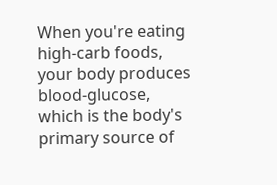When you're eating high-carb foods, your body produces blood-glucose, which is the body's primary source of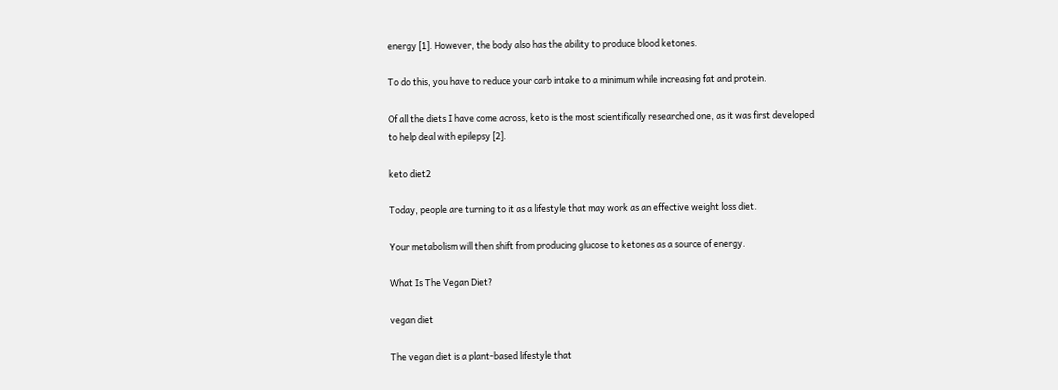energy [1]. However, the body also has the ability to produce blood ketones.

To do this, you have to reduce your carb intake to a minimum while increasing fat and protein.

Of all the diets I have come across, keto is the most scientifically researched one, as it was first developed to help deal with epilepsy [2].

keto diet2

Today, people are turning to it as a lifestyle that may work as an effective weight loss diet.

Your metabolism will then shift from producing glucose to ketones as a source of energy.

What Is The Vegan Diet?

vegan diet

The vegan diet is a plant-based lifestyle that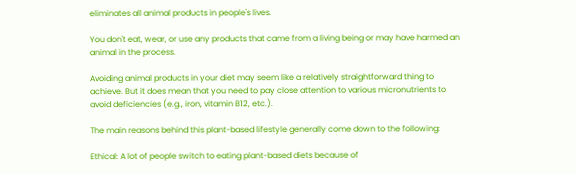eliminates all animal products in people's lives.

You don't eat, wear, or use any products that came from a living being or may have harmed an animal in the process.

Avoiding animal products in your diet may seem like a relatively straightforward thing to achieve. But it does mean that you need to pay close attention to various micronutrients to avoid deficiencies (e.g., iron, vitamin B12, etc.).

The main reasons behind this plant-based lifestyle generally come down to the following:

Ethical: A lot of people switch to eating plant-based diets because of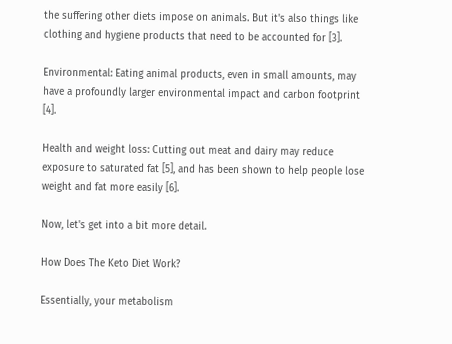the suffering other diets impose on animals. But it's also things like clothing and hygiene products that need to be accounted for [3].

Environmental: Eating animal products, even in small amounts, may have a profoundly larger environmental impact and carbon footprint [4].

Health and weight loss: Cutting out meat and dairy may reduce exposure to saturated fat [5], and has been shown to help people lose weight and fat more easily [6].

Now, let's get into a bit more detail.

How Does The Keto Diet Work?

Essentially, your metabolism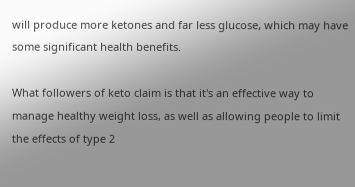will produce more ketones and far less glucose, which may have some significant health benefits.

What followers of keto claim is that it's an effective way to manage healthy weight loss, as well as allowing people to limit the effects of type 2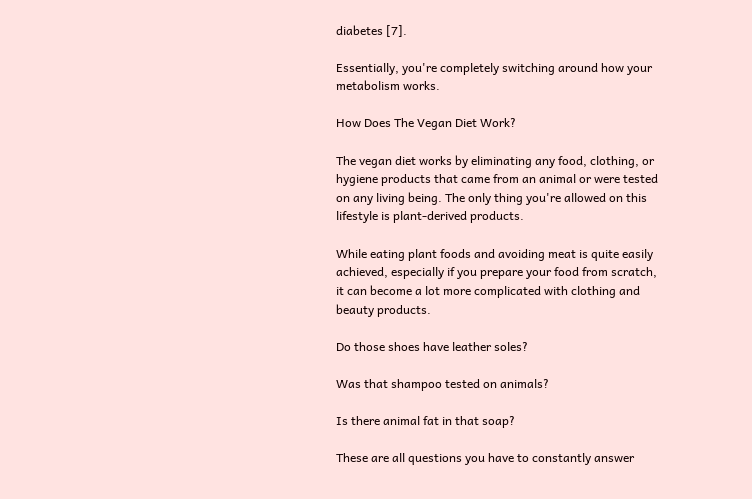diabetes [7].

Essentially, you're completely switching around how your metabolism works.

How Does The Vegan Diet Work?

The vegan diet works by eliminating any food, clothing, or hygiene products that came from an animal or were tested on any living being. The only thing you're allowed on this lifestyle is plant-derived products.

While eating plant foods and avoiding meat is quite easily achieved, especially if you prepare your food from scratch, it can become a lot more complicated with clothing and beauty products.

Do those shoes have leather soles?

Was that shampoo tested on animals?

Is there animal fat in that soap?

These are all questions you have to constantly answer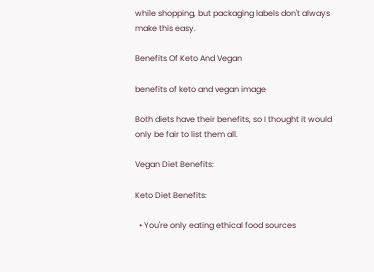while shopping, but packaging labels don't always make this easy.

Benefits Of Keto And Vegan

benefits of keto and vegan image

Both diets have their benefits, so I thought it would only be fair to list them all.

Vegan Diet Benefits:

Keto Diet Benefits:

  • You're only eating ethical food sources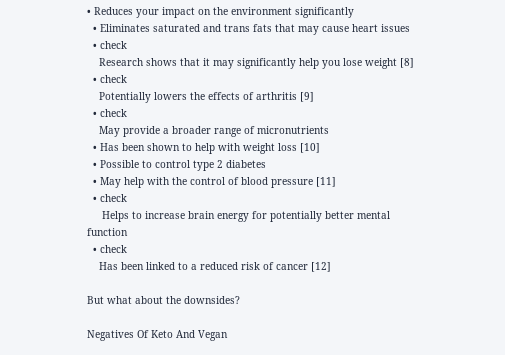• Reduces your impact on the environment significantly
  • Eliminates saturated and trans fats that may cause heart issues
  • check
    Research shows that it may significantly help you lose weight [8]
  • check
    Potentially lowers the effects of arthritis [9]
  • check
    May provide a broader range of micronutrients
  • Has been shown to help with weight loss [10]
  • Possible to control type 2 diabetes
  • May help with the control of blood pressure [11]
  • check
     Helps to increase brain energy for potentially better mental function
  • check
    Has been linked to a reduced risk of cancer [12]

But what about the downsides?

Negatives Of Keto And Vegan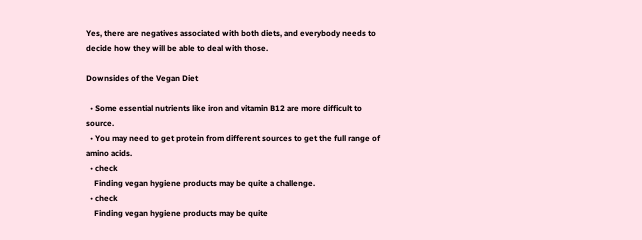Yes, there are negatives associated with both diets, and everybody needs to decide how they will be able to deal with those.

Downsides of the Vegan Diet

  • Some essential nutrients like iron and vitamin B12 are more difficult to source.
  • You may need to get protein from different sources to get the full range of amino acids.
  • check
    Finding vegan hygiene products may be quite a challenge.
  • check
    Finding vegan hygiene products may be quite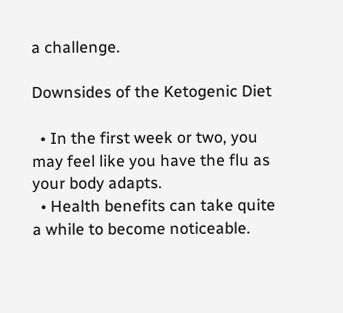a challenge.

Downsides of the Ketogenic Diet

  • In the first week or two, you may feel like you have the flu as your body adapts.
  • Health benefits can take quite a while to become noticeable.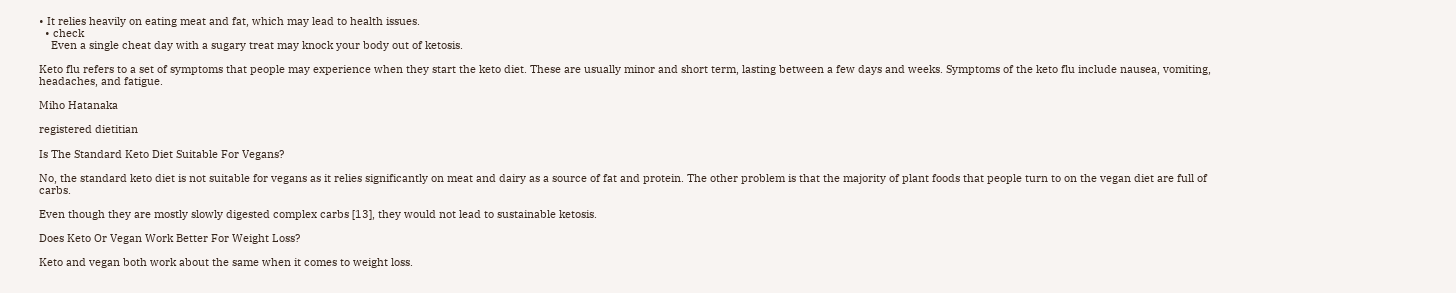• It relies heavily on eating meat and fat, which may lead to health issues.
  • check
    Even a single cheat day with a sugary treat may knock your body out of ketosis.

Keto flu refers to a set of symptoms that people may experience when they start the keto diet. These are usually minor and short term, lasting between a few days and weeks. Symptoms of the keto flu include nausea, vomiting, headaches, and fatigue.

Miho Hatanaka

registered dietitian

Is The Standard Keto Diet Suitable For Vegans?

No, the standard keto diet is not suitable for vegans as it relies significantly on meat and dairy as a source of fat and protein. The other problem is that the majority of plant foods that people turn to on the vegan diet are full of carbs.

Even though they are mostly slowly digested complex carbs [13], they would not lead to sustainable ketosis.

Does Keto Or Vegan Work Better For Weight Loss?

Keto and vegan both work about the same when it comes to weight loss.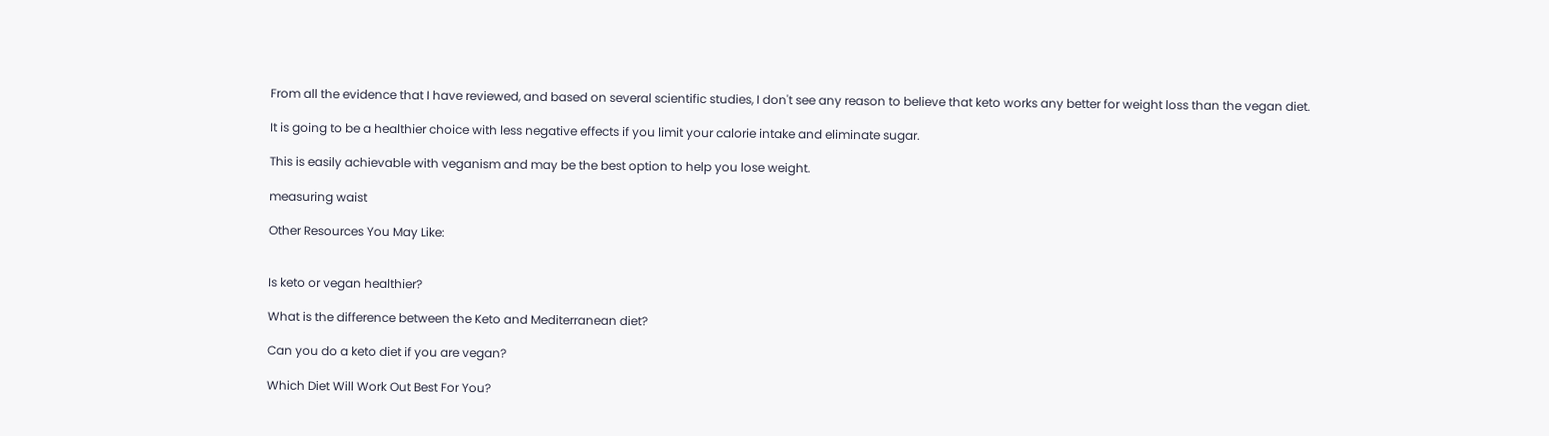From all the evidence that I have reviewed, and based on several scientific studies, I don't see any reason to believe that keto works any better for weight loss than the vegan diet.

It is going to be a healthier choice with less negative effects if you limit your calorie intake and eliminate sugar.

This is easily achievable with veganism and may be the best option to help you lose weight.

measuring waist

Other Resources You May Like:


Is keto or vegan healthier?

What is the difference between the Keto and Mediterranean diet?

Can you do a keto diet if you are vegan?

Which Diet Will Work Out Best For You?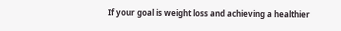If your goal is weight loss and achieving a healthier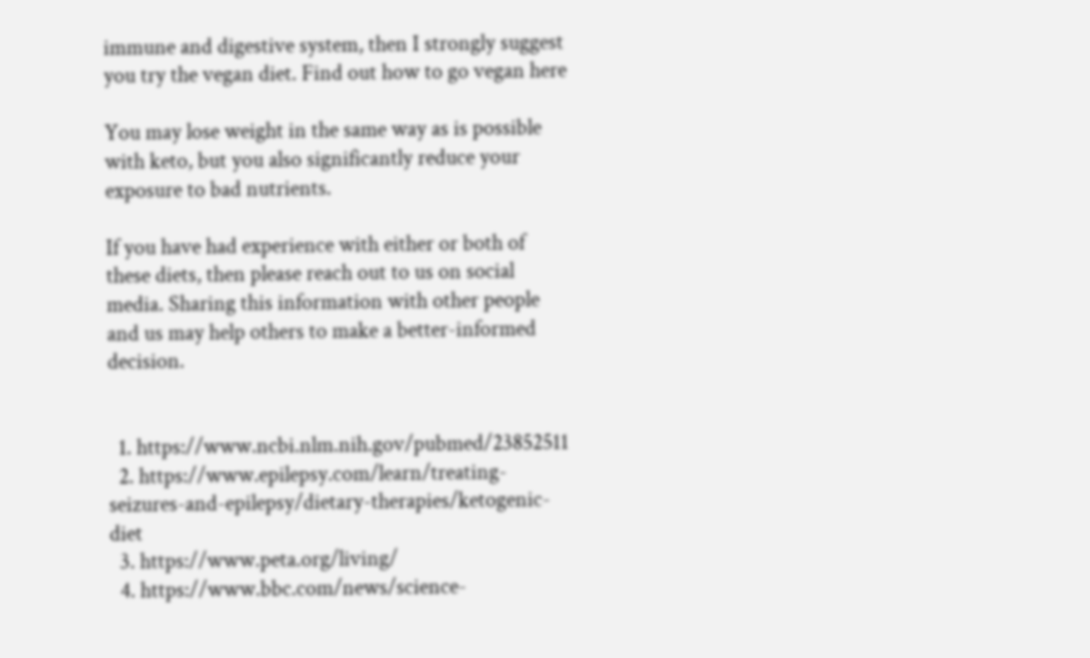immune and digestive system, then I strongly suggest you try the vegan diet. Find out how to go vegan here

You may lose weight in the same way as is possible with keto, but you also significantly reduce your exposure to bad nutrients.

If you have had experience with either or both of these diets, then please reach out to us on social media. Sharing this information with other people and us may help others to make a better-informed decision.


  1. https://www.ncbi.nlm.nih.gov/pubmed/23852511
  2. https://www.epilepsy.com/learn/treating-seizures-and-epilepsy/dietary-therapies/ketogenic-diet
  3. https://www.peta.org/living/
  4. https://www.bbc.com/news/science-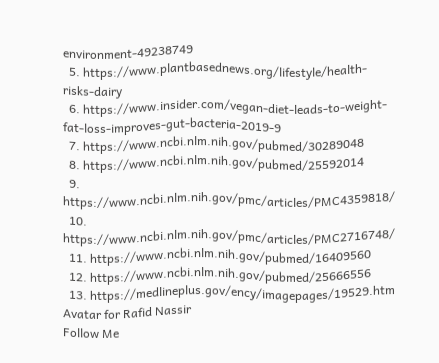environment-49238749
  5. https://www.plantbasednews.org/lifestyle/health-risks-dairy
  6. https://www.insider.com/vegan-diet-leads-to-weight-fat-loss-improves-gut-bacteria-2019-9
  7. https://www.ncbi.nlm.nih.gov/pubmed/30289048
  8. https://www.ncbi.nlm.nih.gov/pubmed/25592014
  9. https://www.ncbi.nlm.nih.gov/pmc/articles/PMC4359818/
  10. https://www.ncbi.nlm.nih.gov/pmc/articles/PMC2716748/
  11. https://www.ncbi.nlm.nih.gov/pubmed/16409560
  12. https://www.ncbi.nlm.nih.gov/pubmed/25666556
  13. https://medlineplus.gov/ency/imagepages/19529.htm
Avatar for Rafid Nassir
Follow Me